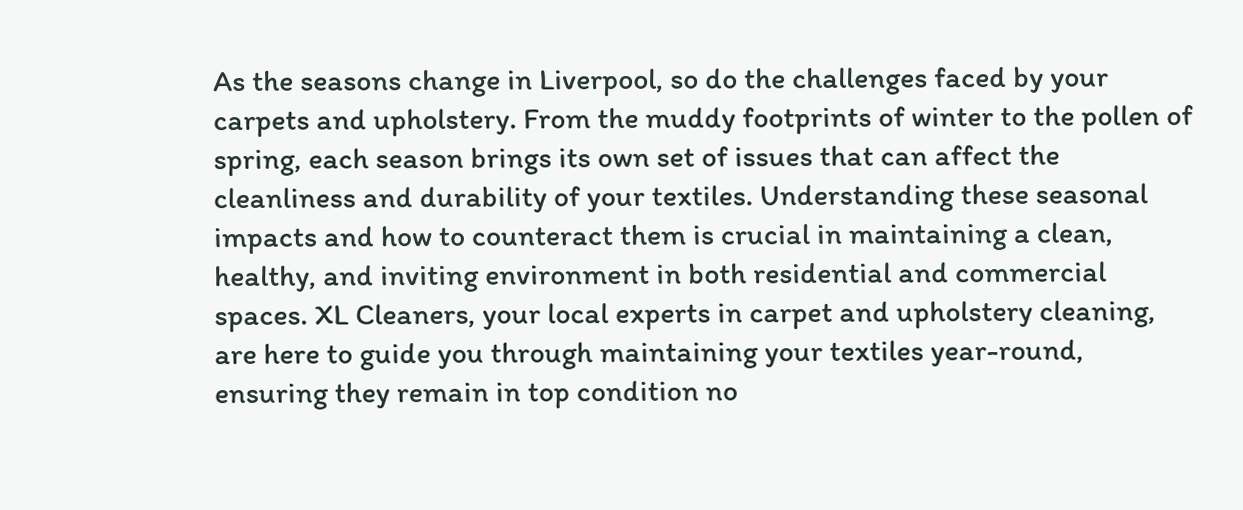As the seasons change in Liverpool, so do the challenges faced by your carpets and upholstery. From the muddy footprints of winter to the pollen of spring, each season brings its own set of issues that can affect the cleanliness and durability of your textiles. Understanding these seasonal impacts and how to counteract them is crucial in maintaining a clean, healthy, and inviting environment in both residential and commercial spaces. XL Cleaners, your local experts in carpet and upholstery cleaning, are here to guide you through maintaining your textiles year-round, ensuring they remain in top condition no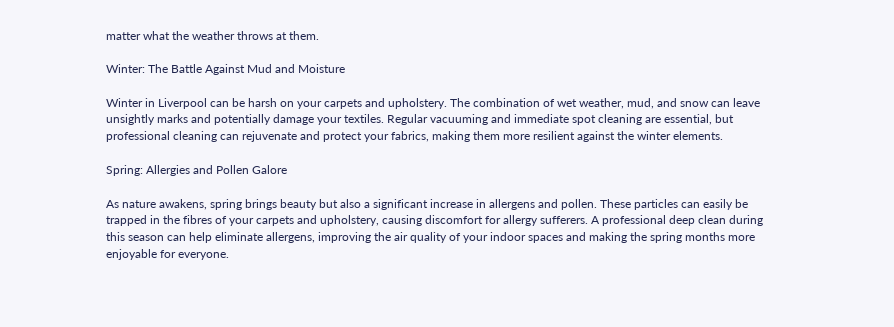matter what the weather throws at them.

Winter: The Battle Against Mud and Moisture

Winter in Liverpool can be harsh on your carpets and upholstery. The combination of wet weather, mud, and snow can leave unsightly marks and potentially damage your textiles. Regular vacuuming and immediate spot cleaning are essential, but professional cleaning can rejuvenate and protect your fabrics, making them more resilient against the winter elements.

Spring: Allergies and Pollen Galore

As nature awakens, spring brings beauty but also a significant increase in allergens and pollen. These particles can easily be trapped in the fibres of your carpets and upholstery, causing discomfort for allergy sufferers. A professional deep clean during this season can help eliminate allergens, improving the air quality of your indoor spaces and making the spring months more enjoyable for everyone.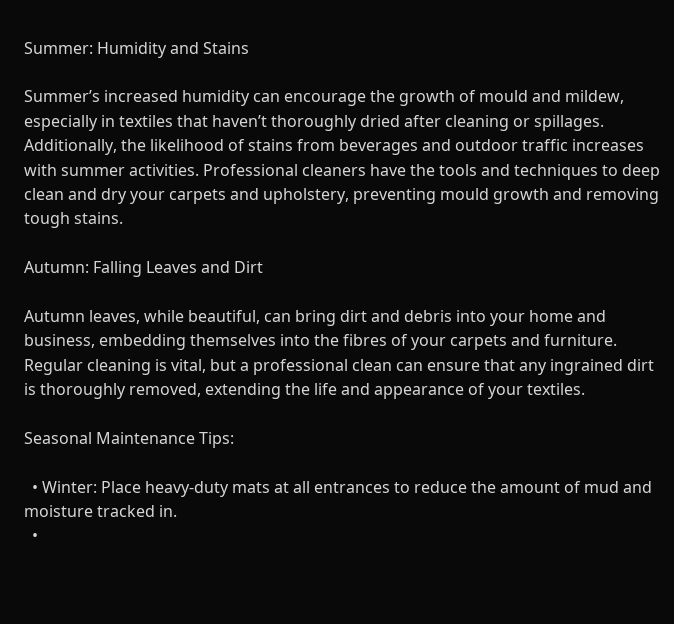Summer: Humidity and Stains

Summer’s increased humidity can encourage the growth of mould and mildew, especially in textiles that haven’t thoroughly dried after cleaning or spillages. Additionally, the likelihood of stains from beverages and outdoor traffic increases with summer activities. Professional cleaners have the tools and techniques to deep clean and dry your carpets and upholstery, preventing mould growth and removing tough stains.

Autumn: Falling Leaves and Dirt

Autumn leaves, while beautiful, can bring dirt and debris into your home and business, embedding themselves into the fibres of your carpets and furniture. Regular cleaning is vital, but a professional clean can ensure that any ingrained dirt is thoroughly removed, extending the life and appearance of your textiles.

Seasonal Maintenance Tips:

  • Winter: Place heavy-duty mats at all entrances to reduce the amount of mud and moisture tracked in.
  •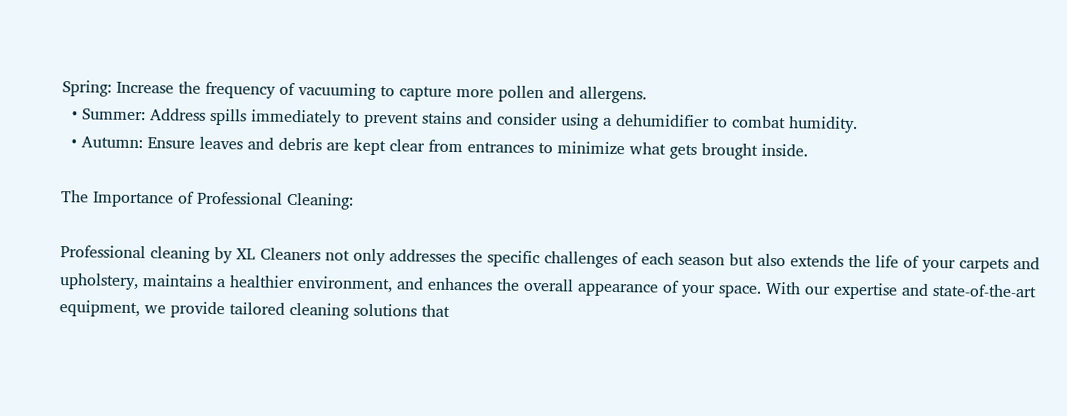Spring: Increase the frequency of vacuuming to capture more pollen and allergens.
  • Summer: Address spills immediately to prevent stains and consider using a dehumidifier to combat humidity.
  • Autumn: Ensure leaves and debris are kept clear from entrances to minimize what gets brought inside.

The Importance of Professional Cleaning:

Professional cleaning by XL Cleaners not only addresses the specific challenges of each season but also extends the life of your carpets and upholstery, maintains a healthier environment, and enhances the overall appearance of your space. With our expertise and state-of-the-art equipment, we provide tailored cleaning solutions that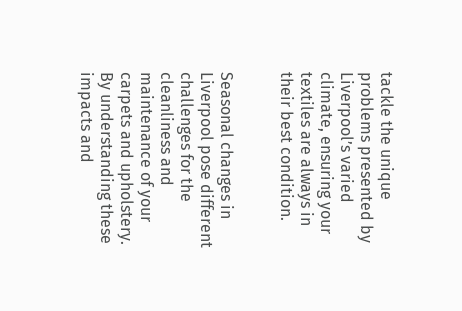tackle the unique problems presented by Liverpool’s varied climate, ensuring your textiles are always in their best condition.


Seasonal changes in Liverpool pose different challenges for the cleanliness and maintenance of your carpets and upholstery. By understanding these impacts and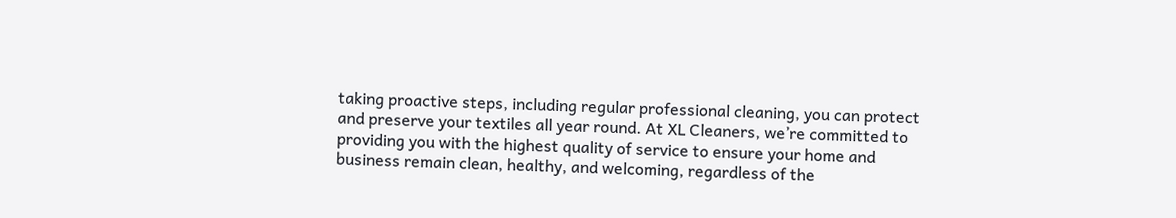taking proactive steps, including regular professional cleaning, you can protect and preserve your textiles all year round. At XL Cleaners, we’re committed to providing you with the highest quality of service to ensure your home and business remain clean, healthy, and welcoming, regardless of the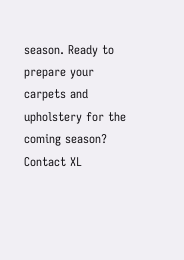season. Ready to prepare your carpets and upholstery for the coming season? Contact XL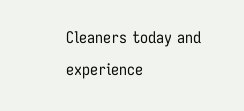Cleaners today and experience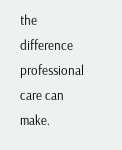the difference professional care can make.